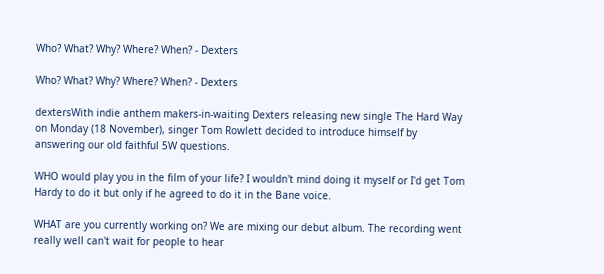Who? What? Why? Where? When? - Dexters

Who? What? Why? Where? When? - Dexters

dextersWith indie anthem makers-in-waiting Dexters releasing new single The Hard Way on Monday (18 November), singer Tom Rowlett decided to introduce himself by answering our old faithful 5W questions.

WHO would play you in the film of your life? I wouldn't mind doing it myself or I'd get Tom Hardy to do it but only if he agreed to do it in the Bane voice.

WHAT are you currently working on? We are mixing our debut album. The recording went really well can't wait for people to hear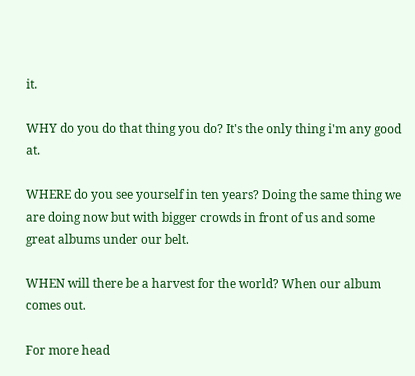it.

WHY do you do that thing you do? It's the only thing i'm any good at.

WHERE do you see yourself in ten years? Doing the same thing we are doing now but with bigger crowds in front of us and some great albums under our belt.

WHEN will there be a harvest for the world? When our album comes out.

For more head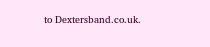to Dextersband.co.uk.